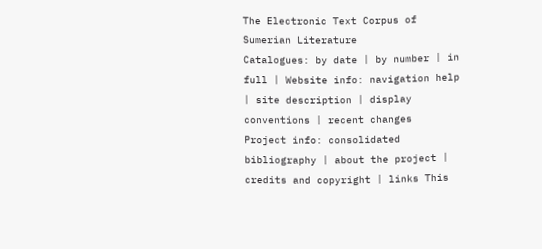The Electronic Text Corpus of Sumerian Literature
Catalogues: by date | by number | in full | Website info: navigation help | site description | display conventions | recent changes
Project info: consolidated bibliography | about the project | credits and copyright | links This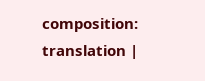composition: translation |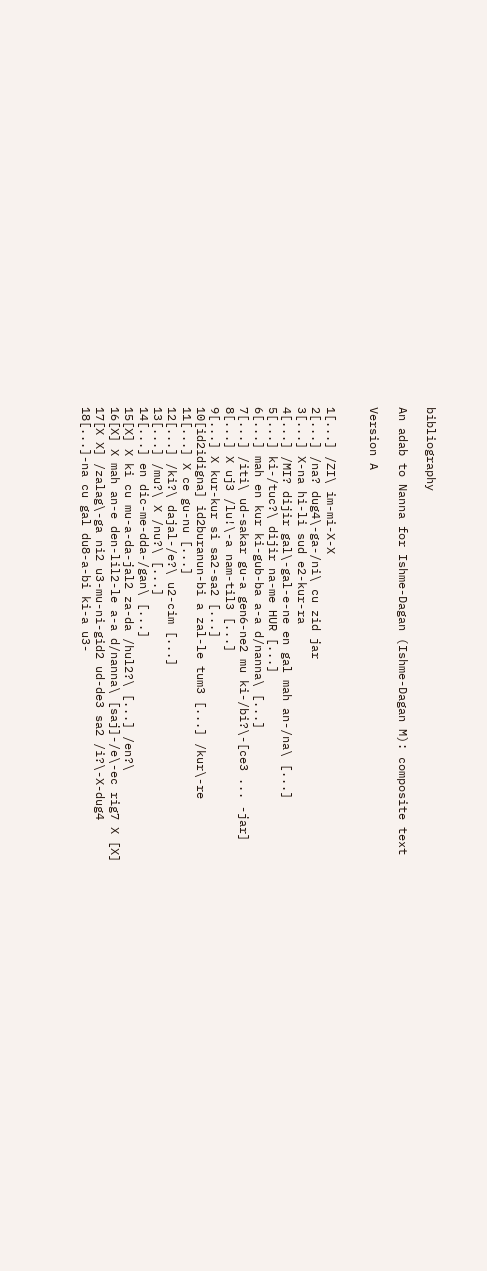bibliography

An adab to Nanna for Ishme-Dagan (Ishme-Dagan M): composite text

Version A


1[...] /ZI\ im-mi-X-X
2[...] /na? dug4\-ga-/ni\ cu zid jar
3[...] X-na hi-li sud e2-kur-ra
4[...] /MI? dijir gal\-gal-e-ne en gal mah an-/na\ [...]
5[...] ki-/tuc?\ dijir na-me HUR [...]
6[...] mah en kur ki-gub-ba a-a d/nanna\ [...]
7[...] /iti\ ud-sakar gu-a gen6-ne2 mu ki-/bi?\-[ce3 ... -jar]
8[...] X uj3 /lu!\-a nam-til3 [...]
9[...] X kur-kur si sa2-sa2 [...]
10[id2idigna] id2buranun-bi a zal-le tum3 [...] /kur\-re
11[...] X ce gu-nu [...]
12[...] /ki?\ dajal-/e?\ u2-cim [...]
13[...] /mu?\ X /nu?\ [...]
14[...] en dic-me-dda-/gan\ [...]
15[X] X ki cu mu-a-da-jal2 za-da /hul2?\ [...] /en?\
16[X] X mah an-e den-lil2-le a-a d/nanna\ [saj]-/e\-ec rig7 X [X]
17[X X] /zalag\-ga ni2 u3-mu-ni-gid2 ud-de3 sa2 /i?\-X-dug4
18[...]-na cu gal du8-a-bi ki-a u3-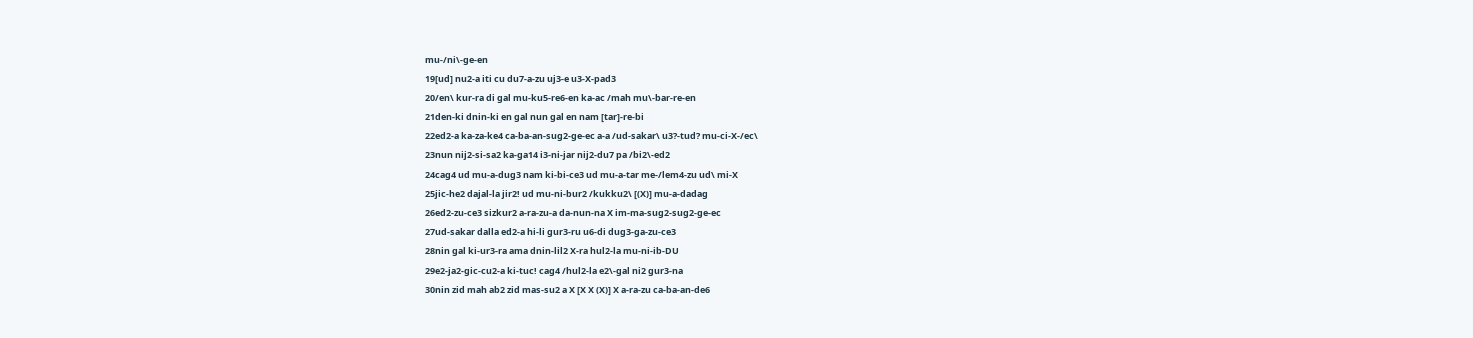mu-/ni\-ge-en
19[ud] nu2-a iti cu du7-a-zu uj3-e u3-X-pad3
20/en\ kur-ra di gal mu-ku5-re6-en ka-ac /mah mu\-bar-re-en
21den-ki dnin-ki en gal nun gal en nam [tar]-re-bi
22ed2-a ka-za-ke4 ca-ba-an-sug2-ge-ec a-a /ud-sakar\ u3?-tud? mu-ci-X-/ec\
23nun nij2-si-sa2 ka-ga14 i3-ni-jar nij2-du7 pa /bi2\-ed2
24cag4 ud mu-a-dug3 nam ki-bi-ce3 ud mu-a-tar me-/lem4-zu ud\ mi-X
25jic-he2 dajal-la jir2! ud mu-ni-bur2 /kukku2\ [(X)] mu-a-dadag
26ed2-zu-ce3 sizkur2 a-ra-zu-a da-nun-na X im-ma-sug2-sug2-ge-ec
27ud-sakar dalla ed2-a hi-li gur3-ru u6-di dug3-ga-zu-ce3
28nin gal ki-ur3-ra ama dnin-lil2 X-ra hul2-la mu-ni-ib-DU
29e2-ja2-gic-cu2-a ki-tuc! cag4 /hul2-la e2\-gal ni2 gur3-na
30nin zid mah ab2 zid mas-su2 a X [X X (X)] X a-ra-zu ca-ba-an-de6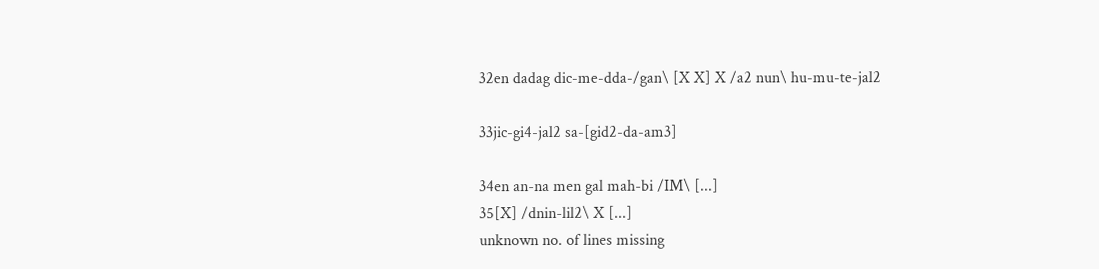32en dadag dic-me-dda-/gan\ [X X] X /a2 nun\ hu-mu-te-jal2

33jic-gi4-jal2 sa-[gid2-da-am3]

34en an-na men gal mah-bi /IM\ [...]
35[X] /dnin-lil2\ X [...]
unknown no. of lines missing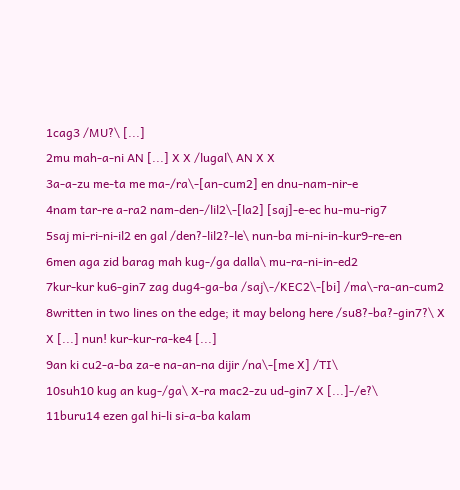1cag3 /MU?\ [...]
2mu mah-a-ni AN [...] X X /lugal\ AN X X
3a-a-zu me-ta me ma-/ra\-[an-cum2] en dnu-nam-nir-e
4nam tar-re a-ra2 nam-den-/lil2\-[la2] [saj]-e-ec hu-mu-rig7
5saj mi-ri-ni-il2 en gal /den?-lil2?-le\ nun-ba mi-ni-in-kur9-re-en
6men aga zid barag mah kug-/ga dalla\ mu-ra-ni-in-ed2
7kur-kur ku6-gin7 zag dug4-ga-ba /saj\-/KEC2\-[bi] /ma\-ra-an-cum2
8written in two lines on the edge; it may belong here /su8?-ba?-gin7?\ X X [...] nun! kur-kur-ra-ke4 [...]
9an ki cu2-a-ba za-e na-an-na dijir /na\-[me X] /TI\
10suh10 kug an kug-/ga\ X-ra mac2-zu ud-gin7 X [...]-/e?\
11buru14 ezen gal hi-li si-a-ba kalam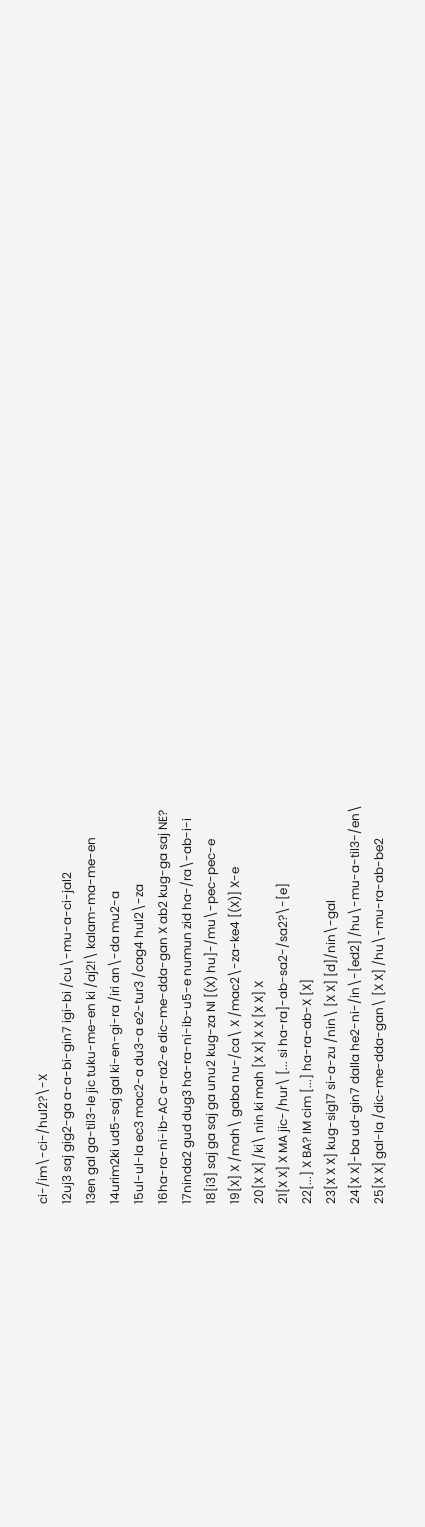ci-/im\-ci-/hul2?\-X
12uj3 saj gig2-ga a-a-bi-gin7 igi-bi /cu\-mu-a-ci-jal2
13en gal ga-til3-le jic tuku-me-en ki /aj2!\ kalam-ma-me-en
14urim2ki ud5-saj gal ki-en-gi-ra /iri an\-da mu2-a
15ul-ul-la ec3 mac2-a du3-a e2-tur3 /cag4 hul2\-za
16ha-ra-ni-ib-AC a-ra2-e dic-me-dda-gan X ab2 kug-ga saj NE?
17ninda2 gud dug3 ha-ra-ni-ib-u5-e numun zid ha-/ra\-ab-i-i
18[i3] saj ga saj ga unu2 kug-za NI [(X) hu]-/mu\-pec-pec-e
19[X] X /mah\ gaba nu-/ca\ X /mac2\-za-ke4 [(X)] X-e
20[X X] /ki\ nin ki mah [X X] X X [X X] X
21[X X] X MA jic-/hur\ [... si ha-ra]-ab-sa2-/sa2?\-[e]
22[...] X BA? IM cim [...] ha-ra-ab-X [X]
23[X X X] kug-sig17 si-a-zu /nin\ [X X] [d]/nin\-gal
24[X X]-ba ud-gin7 dalla he2-ni-/in\-[ed2] /hu\-mu-a-til3-/en\
25[X X] gal-la /dic-me-dda-gan\ [X X] /hu\-mu-ra-ab-be2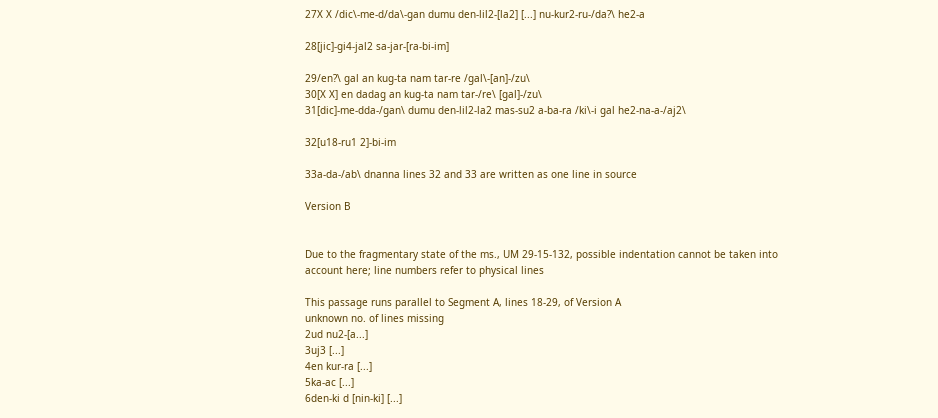27X X /dic\-me-d/da\-gan dumu den-lil2-[la2] [...] nu-kur2-ru-/da?\ he2-a

28[jic]-gi4-jal2 sa-jar-[ra-bi-im]

29/en?\ gal an kug-ta nam tar-re /gal\-[an]-/zu\
30[X X] en dadag an kug-ta nam tar-/re\ [gal]-/zu\
31[dic]-me-dda-/gan\ dumu den-lil2-la2 mas-su2 a-ba-ra /ki\-i gal he2-na-a-/aj2\

32[u18-ru1 2]-bi-im

33a-da-/ab\ dnanna lines 32 and 33 are written as one line in source

Version B


Due to the fragmentary state of the ms., UM 29-15-132, possible indentation cannot be taken into account here; line numbers refer to physical lines

This passage runs parallel to Segment A, lines 18-29, of Version A
unknown no. of lines missing
2ud nu2-[a...]
3uj3 [...]
4en kur-ra [...]
5ka-ac [...]
6den-ki d [nin-ki] [...]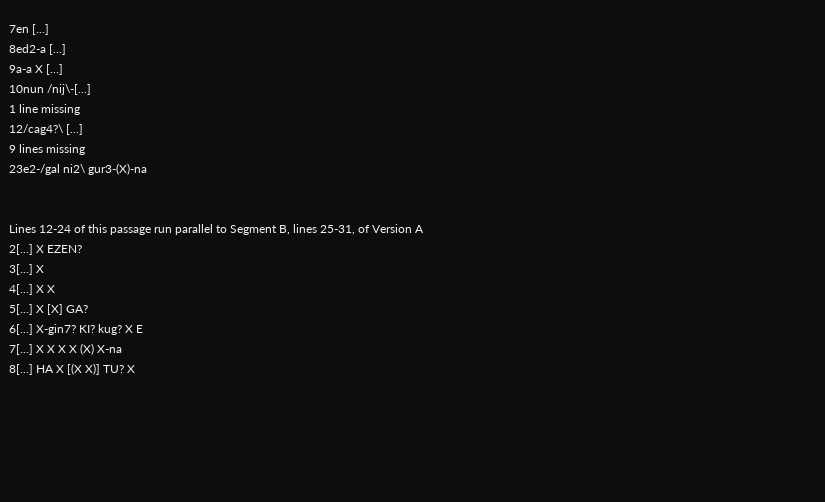7en [...]
8ed2-a [...]
9a-a X [...]
10nun /nij\-[...]
1 line missing
12/cag4?\ [...]
9 lines missing
23e2-/gal ni2\ gur3-(X)-na


Lines 12-24 of this passage run parallel to Segment B, lines 25-31, of Version A
2[...] X EZEN?
3[...] X
4[...] X X
5[...] X [X] GA?
6[...] X-gin7? KI? kug? X E
7[...] X X X X (X) X-na
8[...] HA X [(X X)] TU? X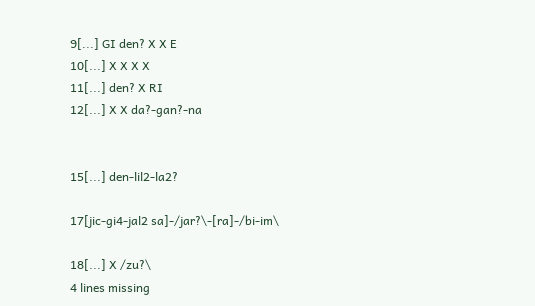9[...] GI den? X X E
10[...] X X X X
11[...] den? X RI
12[...] X X da?-gan?-na


15[...] den-lil2-la2?

17[jic-gi4-jal2 sa]-/jar?\-[ra]-/bi-im\

18[...] X /zu?\
4 lines missing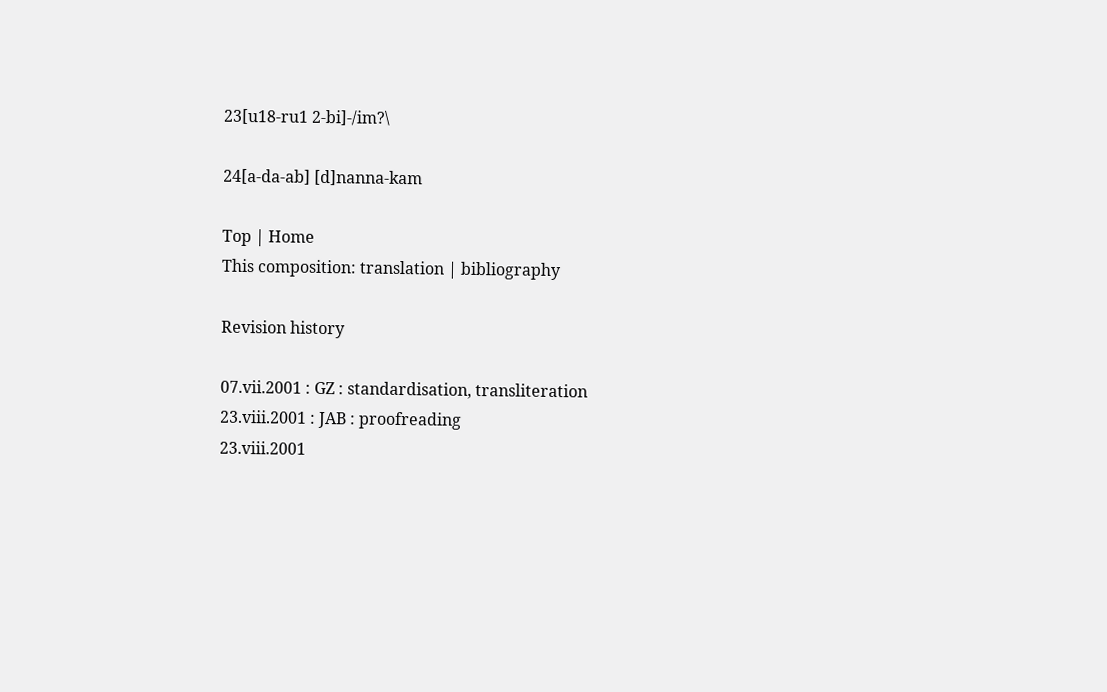23[u18-ru1 2-bi]-/im?\

24[a-da-ab] [d]nanna-kam

Top | Home
This composition: translation | bibliography

Revision history

07.vii.2001 : GZ : standardisation, transliteration
23.viii.2001 : JAB : proofreading
23.viii.2001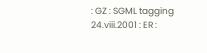: GZ : SGML tagging
24.viii.2001 : ER :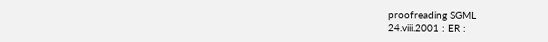proofreading SGML
24.viii.2001 : ER :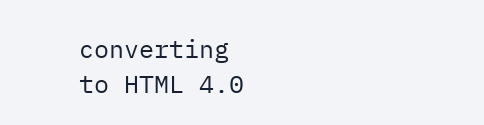converting to HTML 4.0